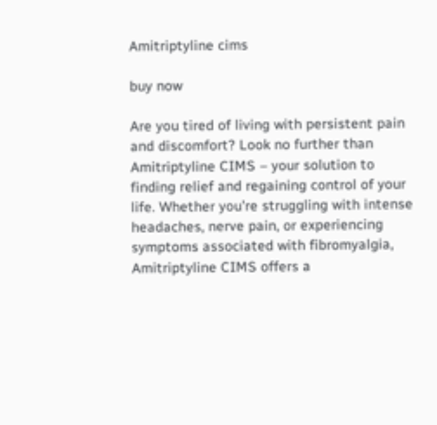Amitriptyline cims

buy now

Are you tired of living with persistent pain and discomfort? Look no further than Amitriptyline CIMS – your solution to finding relief and regaining control of your life. Whether you’re struggling with intense headaches, nerve pain, or experiencing symptoms associated with fibromyalgia, Amitriptyline CIMS offers a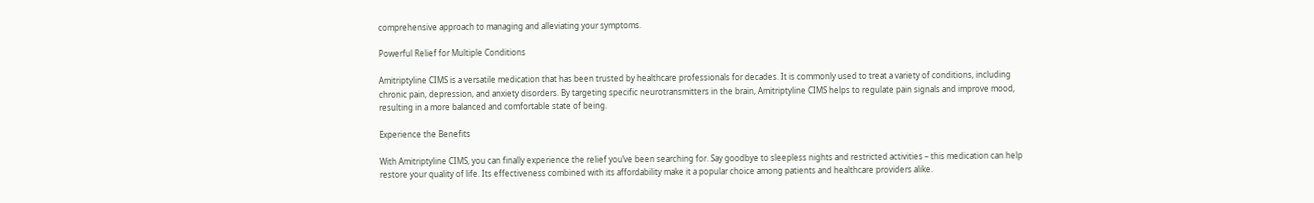comprehensive approach to managing and alleviating your symptoms.

Powerful Relief for Multiple Conditions

Amitriptyline CIMS is a versatile medication that has been trusted by healthcare professionals for decades. It is commonly used to treat a variety of conditions, including chronic pain, depression, and anxiety disorders. By targeting specific neurotransmitters in the brain, Amitriptyline CIMS helps to regulate pain signals and improve mood, resulting in a more balanced and comfortable state of being.

Experience the Benefits

With Amitriptyline CIMS, you can finally experience the relief you’ve been searching for. Say goodbye to sleepless nights and restricted activities – this medication can help restore your quality of life. Its effectiveness combined with its affordability make it a popular choice among patients and healthcare providers alike.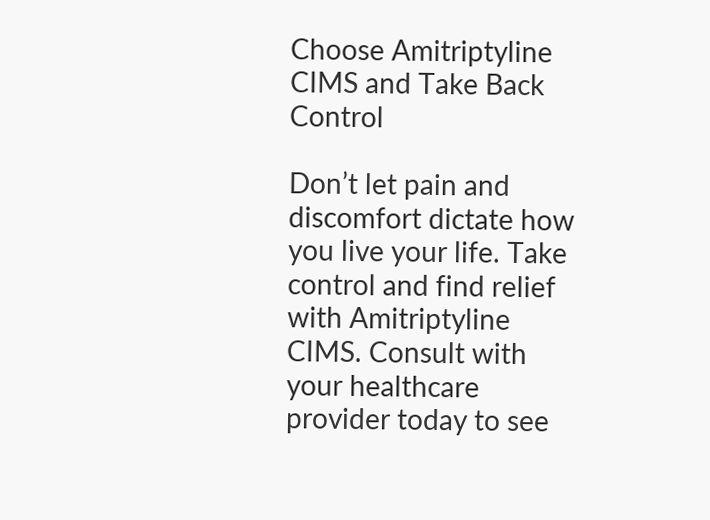Choose Amitriptyline CIMS and Take Back Control

Don’t let pain and discomfort dictate how you live your life. Take control and find relief with Amitriptyline CIMS. Consult with your healthcare provider today to see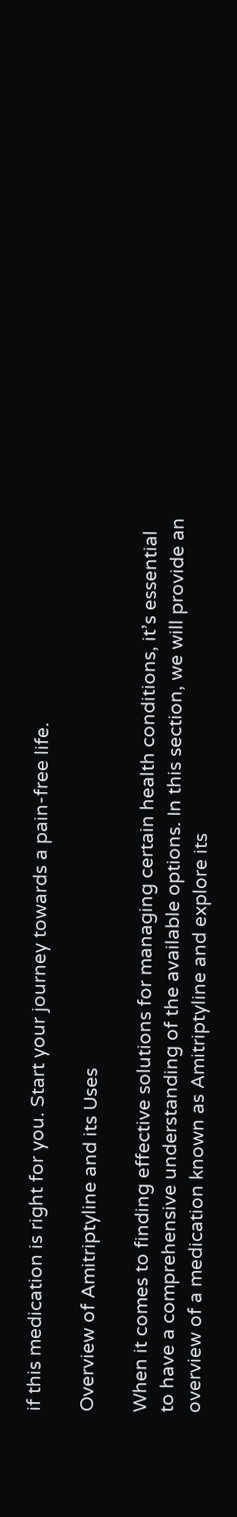if this medication is right for you. Start your journey towards a pain-free life.

Overview of Amitriptyline and its Uses

When it comes to finding effective solutions for managing certain health conditions, it’s essential to have a comprehensive understanding of the available options. In this section, we will provide an overview of a medication known as Amitriptyline and explore its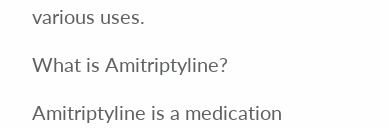various uses.

What is Amitriptyline?

Amitriptyline is a medication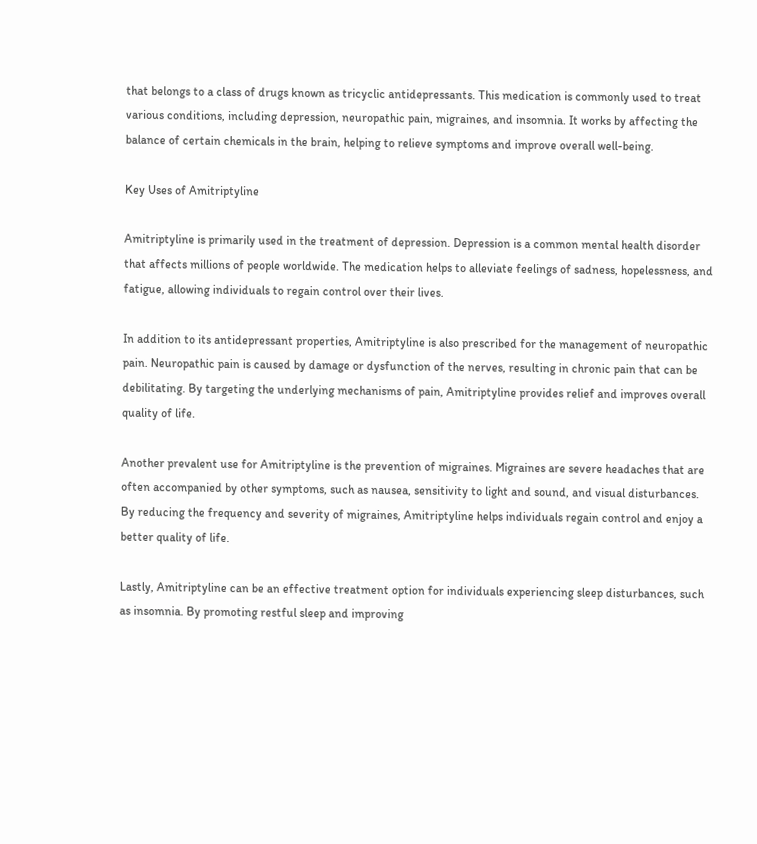that belongs to a class of drugs known as tricyclic antidepressants. This medication is commonly used to treat various conditions, including depression, neuropathic pain, migraines, and insomnia. It works by affecting the balance of certain chemicals in the brain, helping to relieve symptoms and improve overall well-being.

Key Uses of Amitriptyline

Amitriptyline is primarily used in the treatment of depression. Depression is a common mental health disorder that affects millions of people worldwide. The medication helps to alleviate feelings of sadness, hopelessness, and fatigue, allowing individuals to regain control over their lives.

In addition to its antidepressant properties, Amitriptyline is also prescribed for the management of neuropathic pain. Neuropathic pain is caused by damage or dysfunction of the nerves, resulting in chronic pain that can be debilitating. By targeting the underlying mechanisms of pain, Amitriptyline provides relief and improves overall quality of life.

Another prevalent use for Amitriptyline is the prevention of migraines. Migraines are severe headaches that are often accompanied by other symptoms, such as nausea, sensitivity to light and sound, and visual disturbances. By reducing the frequency and severity of migraines, Amitriptyline helps individuals regain control and enjoy a better quality of life.

Lastly, Amitriptyline can be an effective treatment option for individuals experiencing sleep disturbances, such as insomnia. By promoting restful sleep and improving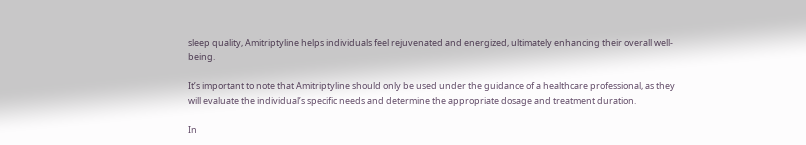sleep quality, Amitriptyline helps individuals feel rejuvenated and energized, ultimately enhancing their overall well-being.

It’s important to note that Amitriptyline should only be used under the guidance of a healthcare professional, as they will evaluate the individual’s specific needs and determine the appropriate dosage and treatment duration.

In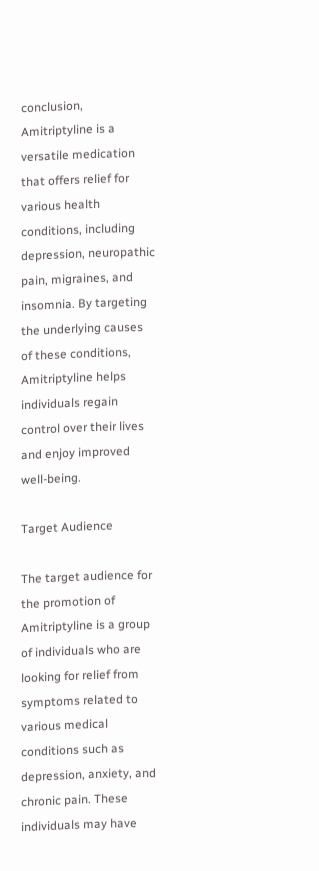conclusion, Amitriptyline is a versatile medication that offers relief for various health conditions, including depression, neuropathic pain, migraines, and insomnia. By targeting the underlying causes of these conditions, Amitriptyline helps individuals regain control over their lives and enjoy improved well-being.

Target Audience

The target audience for the promotion of Amitriptyline is a group of individuals who are looking for relief from symptoms related to various medical conditions such as depression, anxiety, and chronic pain. These individuals may have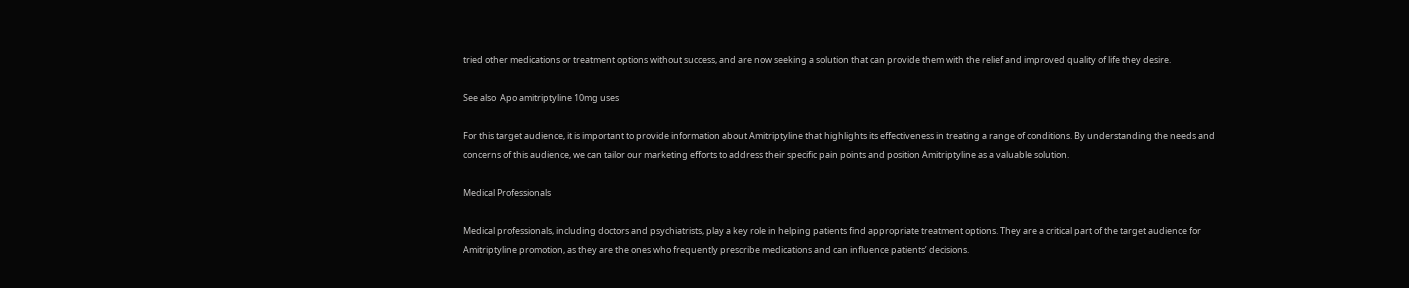tried other medications or treatment options without success, and are now seeking a solution that can provide them with the relief and improved quality of life they desire.

See also  Apo amitriptyline 10mg uses

For this target audience, it is important to provide information about Amitriptyline that highlights its effectiveness in treating a range of conditions. By understanding the needs and concerns of this audience, we can tailor our marketing efforts to address their specific pain points and position Amitriptyline as a valuable solution.

Medical Professionals

Medical professionals, including doctors and psychiatrists, play a key role in helping patients find appropriate treatment options. They are a critical part of the target audience for Amitriptyline promotion, as they are the ones who frequently prescribe medications and can influence patients’ decisions.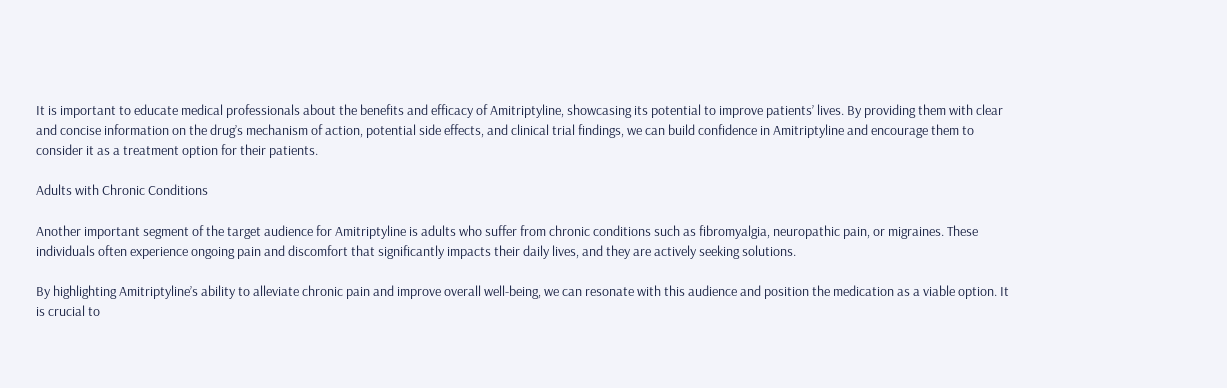It is important to educate medical professionals about the benefits and efficacy of Amitriptyline, showcasing its potential to improve patients’ lives. By providing them with clear and concise information on the drug’s mechanism of action, potential side effects, and clinical trial findings, we can build confidence in Amitriptyline and encourage them to consider it as a treatment option for their patients.

Adults with Chronic Conditions

Another important segment of the target audience for Amitriptyline is adults who suffer from chronic conditions such as fibromyalgia, neuropathic pain, or migraines. These individuals often experience ongoing pain and discomfort that significantly impacts their daily lives, and they are actively seeking solutions.

By highlighting Amitriptyline’s ability to alleviate chronic pain and improve overall well-being, we can resonate with this audience and position the medication as a viable option. It is crucial to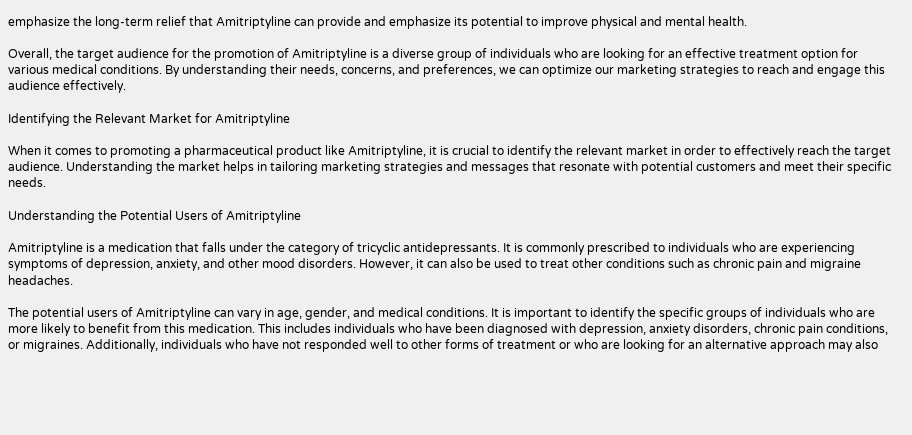emphasize the long-term relief that Amitriptyline can provide and emphasize its potential to improve physical and mental health.

Overall, the target audience for the promotion of Amitriptyline is a diverse group of individuals who are looking for an effective treatment option for various medical conditions. By understanding their needs, concerns, and preferences, we can optimize our marketing strategies to reach and engage this audience effectively.

Identifying the Relevant Market for Amitriptyline

When it comes to promoting a pharmaceutical product like Amitriptyline, it is crucial to identify the relevant market in order to effectively reach the target audience. Understanding the market helps in tailoring marketing strategies and messages that resonate with potential customers and meet their specific needs.

Understanding the Potential Users of Amitriptyline

Amitriptyline is a medication that falls under the category of tricyclic antidepressants. It is commonly prescribed to individuals who are experiencing symptoms of depression, anxiety, and other mood disorders. However, it can also be used to treat other conditions such as chronic pain and migraine headaches.

The potential users of Amitriptyline can vary in age, gender, and medical conditions. It is important to identify the specific groups of individuals who are more likely to benefit from this medication. This includes individuals who have been diagnosed with depression, anxiety disorders, chronic pain conditions, or migraines. Additionally, individuals who have not responded well to other forms of treatment or who are looking for an alternative approach may also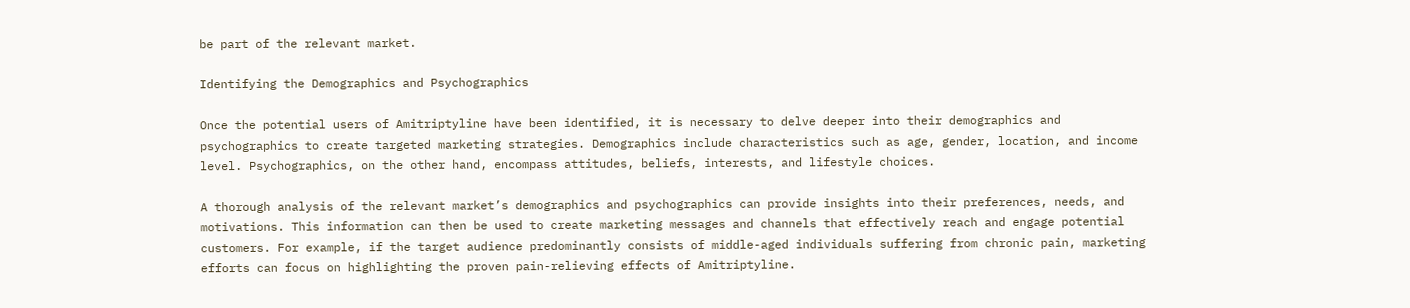be part of the relevant market.

Identifying the Demographics and Psychographics

Once the potential users of Amitriptyline have been identified, it is necessary to delve deeper into their demographics and psychographics to create targeted marketing strategies. Demographics include characteristics such as age, gender, location, and income level. Psychographics, on the other hand, encompass attitudes, beliefs, interests, and lifestyle choices.

A thorough analysis of the relevant market’s demographics and psychographics can provide insights into their preferences, needs, and motivations. This information can then be used to create marketing messages and channels that effectively reach and engage potential customers. For example, if the target audience predominantly consists of middle-aged individuals suffering from chronic pain, marketing efforts can focus on highlighting the proven pain-relieving effects of Amitriptyline.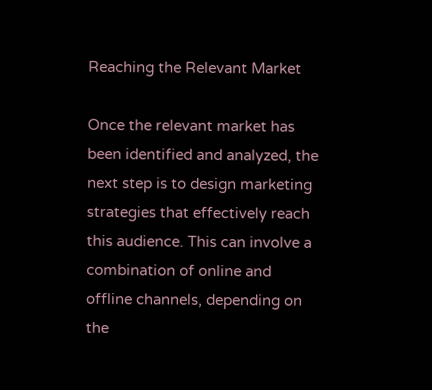Reaching the Relevant Market

Once the relevant market has been identified and analyzed, the next step is to design marketing strategies that effectively reach this audience. This can involve a combination of online and offline channels, depending on the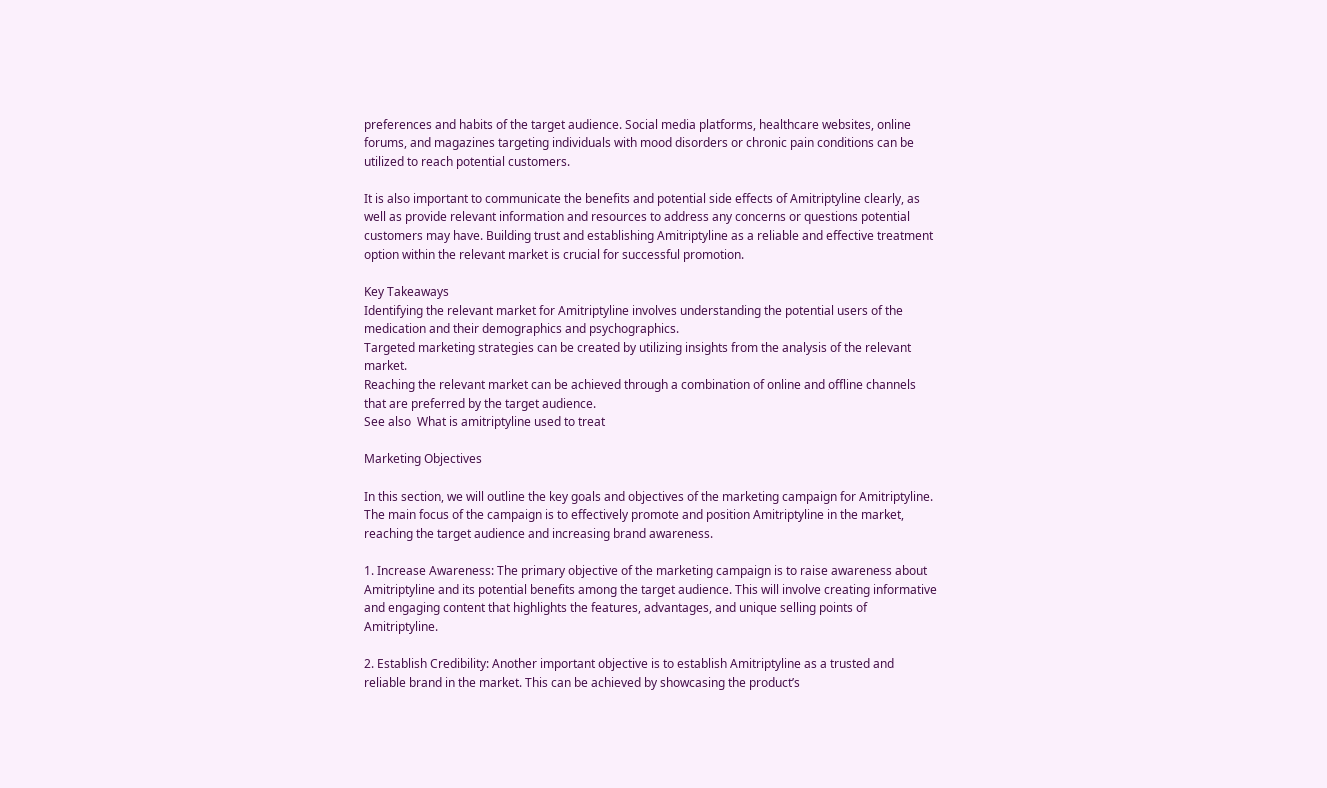preferences and habits of the target audience. Social media platforms, healthcare websites, online forums, and magazines targeting individuals with mood disorders or chronic pain conditions can be utilized to reach potential customers.

It is also important to communicate the benefits and potential side effects of Amitriptyline clearly, as well as provide relevant information and resources to address any concerns or questions potential customers may have. Building trust and establishing Amitriptyline as a reliable and effective treatment option within the relevant market is crucial for successful promotion.

Key Takeaways
Identifying the relevant market for Amitriptyline involves understanding the potential users of the medication and their demographics and psychographics.
Targeted marketing strategies can be created by utilizing insights from the analysis of the relevant market.
Reaching the relevant market can be achieved through a combination of online and offline channels that are preferred by the target audience.
See also  What is amitriptyline used to treat

Marketing Objectives

In this section, we will outline the key goals and objectives of the marketing campaign for Amitriptyline. The main focus of the campaign is to effectively promote and position Amitriptyline in the market, reaching the target audience and increasing brand awareness.

1. Increase Awareness: The primary objective of the marketing campaign is to raise awareness about Amitriptyline and its potential benefits among the target audience. This will involve creating informative and engaging content that highlights the features, advantages, and unique selling points of Amitriptyline.

2. Establish Credibility: Another important objective is to establish Amitriptyline as a trusted and reliable brand in the market. This can be achieved by showcasing the product’s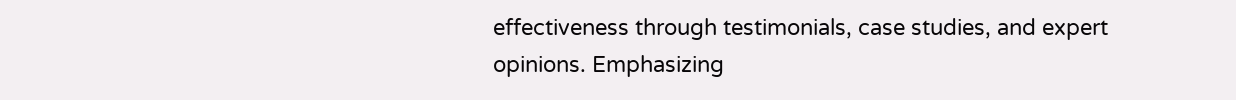effectiveness through testimonials, case studies, and expert opinions. Emphasizing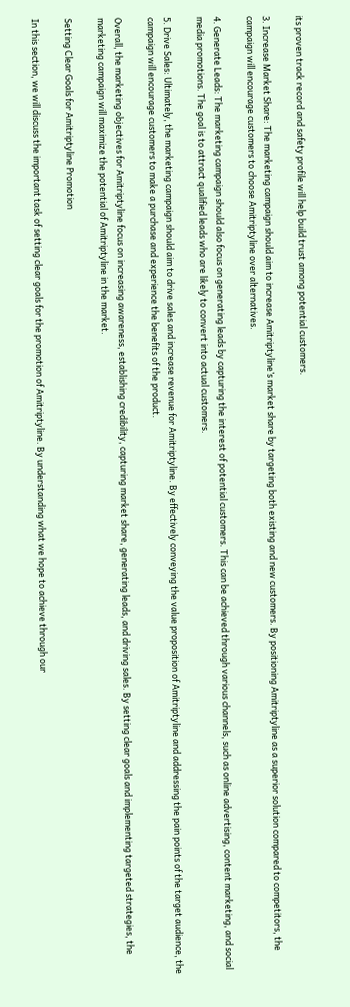its proven track record and safety profile will help build trust among potential customers.

3. Increase Market Share: The marketing campaign should aim to increase Amitriptyline’s market share by targeting both existing and new customers. By positioning Amitriptyline as a superior solution compared to competitors, the campaign will encourage customers to choose Amitriptyline over alternatives.

4. Generate Leads: The marketing campaign should also focus on generating leads by capturing the interest of potential customers. This can be achieved through various channels, such as online advertising, content marketing, and social media promotions. The goal is to attract qualified leads who are likely to convert into actual customers.

5. Drive Sales: Ultimately, the marketing campaign should aim to drive sales and increase revenue for Amitriptyline. By effectively conveying the value proposition of Amitriptyline and addressing the pain points of the target audience, the campaign will encourage customers to make a purchase and experience the benefits of the product.

Overall, the marketing objectives for Amitriptyline focus on increasing awareness, establishing credibility, capturing market share, generating leads, and driving sales. By setting clear goals and implementing targeted strategies, the marketing campaign will maximize the potential of Amitriptyline in the market.

Setting Clear Goals for Amitriptyline Promotion

In this section, we will discuss the important task of setting clear goals for the promotion of Amitriptyline. By understanding what we hope to achieve through our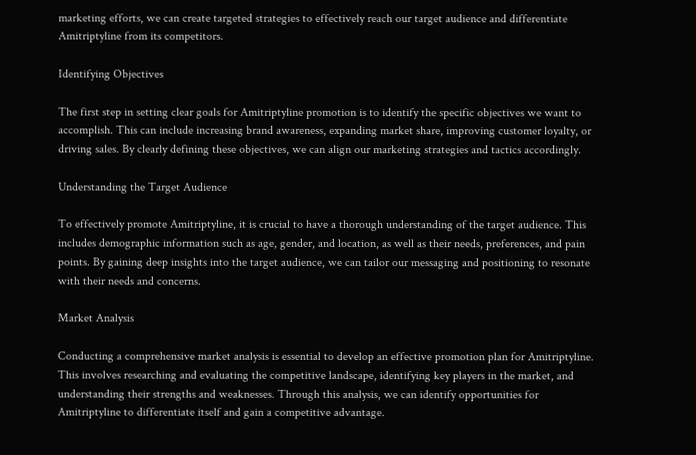marketing efforts, we can create targeted strategies to effectively reach our target audience and differentiate Amitriptyline from its competitors.

Identifying Objectives

The first step in setting clear goals for Amitriptyline promotion is to identify the specific objectives we want to accomplish. This can include increasing brand awareness, expanding market share, improving customer loyalty, or driving sales. By clearly defining these objectives, we can align our marketing strategies and tactics accordingly.

Understanding the Target Audience

To effectively promote Amitriptyline, it is crucial to have a thorough understanding of the target audience. This includes demographic information such as age, gender, and location, as well as their needs, preferences, and pain points. By gaining deep insights into the target audience, we can tailor our messaging and positioning to resonate with their needs and concerns.

Market Analysis

Conducting a comprehensive market analysis is essential to develop an effective promotion plan for Amitriptyline. This involves researching and evaluating the competitive landscape, identifying key players in the market, and understanding their strengths and weaknesses. Through this analysis, we can identify opportunities for Amitriptyline to differentiate itself and gain a competitive advantage.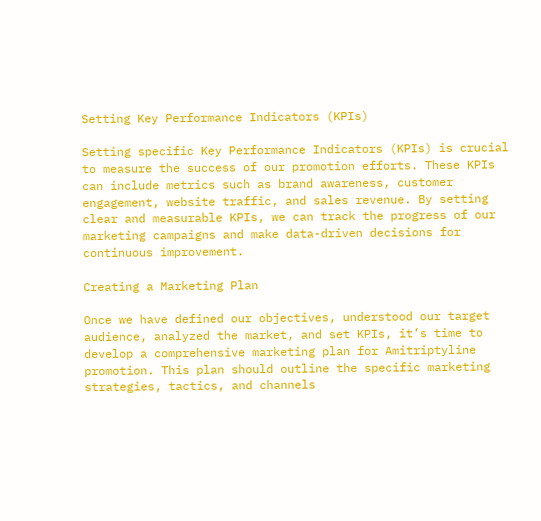Setting Key Performance Indicators (KPIs)

Setting specific Key Performance Indicators (KPIs) is crucial to measure the success of our promotion efforts. These KPIs can include metrics such as brand awareness, customer engagement, website traffic, and sales revenue. By setting clear and measurable KPIs, we can track the progress of our marketing campaigns and make data-driven decisions for continuous improvement.

Creating a Marketing Plan

Once we have defined our objectives, understood our target audience, analyzed the market, and set KPIs, it’s time to develop a comprehensive marketing plan for Amitriptyline promotion. This plan should outline the specific marketing strategies, tactics, and channels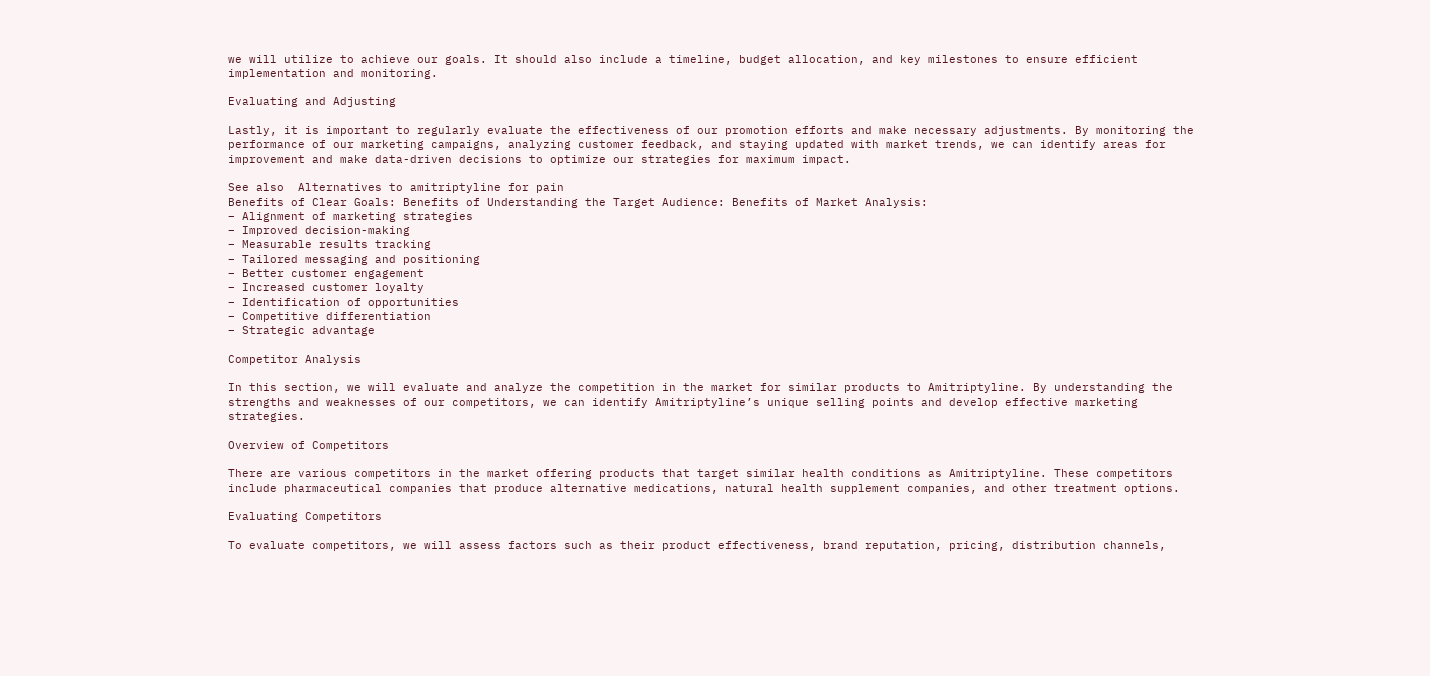we will utilize to achieve our goals. It should also include a timeline, budget allocation, and key milestones to ensure efficient implementation and monitoring.

Evaluating and Adjusting

Lastly, it is important to regularly evaluate the effectiveness of our promotion efforts and make necessary adjustments. By monitoring the performance of our marketing campaigns, analyzing customer feedback, and staying updated with market trends, we can identify areas for improvement and make data-driven decisions to optimize our strategies for maximum impact.

See also  Alternatives to amitriptyline for pain
Benefits of Clear Goals: Benefits of Understanding the Target Audience: Benefits of Market Analysis:
– Alignment of marketing strategies
– Improved decision-making
– Measurable results tracking
– Tailored messaging and positioning
– Better customer engagement
– Increased customer loyalty
– Identification of opportunities
– Competitive differentiation
– Strategic advantage

Competitor Analysis

In this section, we will evaluate and analyze the competition in the market for similar products to Amitriptyline. By understanding the strengths and weaknesses of our competitors, we can identify Amitriptyline’s unique selling points and develop effective marketing strategies.

Overview of Competitors

There are various competitors in the market offering products that target similar health conditions as Amitriptyline. These competitors include pharmaceutical companies that produce alternative medications, natural health supplement companies, and other treatment options.

Evaluating Competitors

To evaluate competitors, we will assess factors such as their product effectiveness, brand reputation, pricing, distribution channels,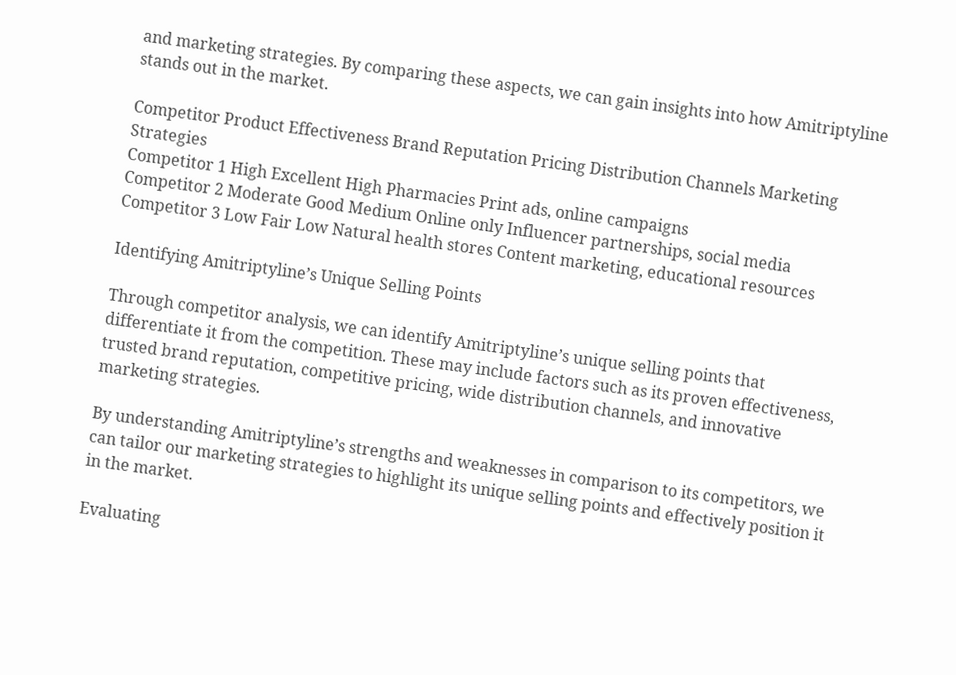and marketing strategies. By comparing these aspects, we can gain insights into how Amitriptyline stands out in the market.

Competitor Product Effectiveness Brand Reputation Pricing Distribution Channels Marketing Strategies
Competitor 1 High Excellent High Pharmacies Print ads, online campaigns
Competitor 2 Moderate Good Medium Online only Influencer partnerships, social media
Competitor 3 Low Fair Low Natural health stores Content marketing, educational resources

Identifying Amitriptyline’s Unique Selling Points

Through competitor analysis, we can identify Amitriptyline’s unique selling points that differentiate it from the competition. These may include factors such as its proven effectiveness, trusted brand reputation, competitive pricing, wide distribution channels, and innovative marketing strategies.

By understanding Amitriptyline’s strengths and weaknesses in comparison to its competitors, we can tailor our marketing strategies to highlight its unique selling points and effectively position it in the market.

Evaluating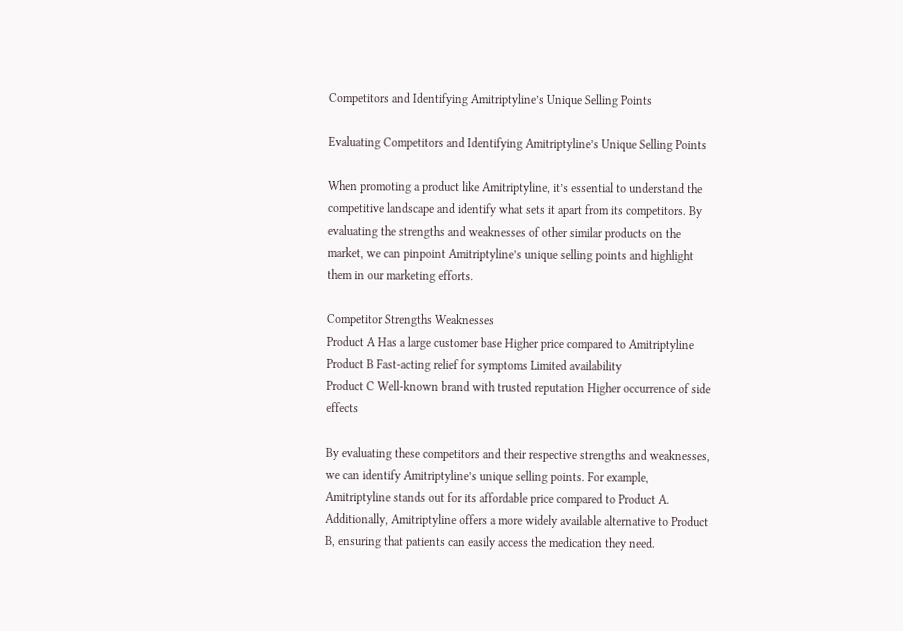Competitors and Identifying Amitriptyline’s Unique Selling Points

Evaluating Competitors and Identifying Amitriptyline’s Unique Selling Points

When promoting a product like Amitriptyline, it’s essential to understand the competitive landscape and identify what sets it apart from its competitors. By evaluating the strengths and weaknesses of other similar products on the market, we can pinpoint Amitriptyline’s unique selling points and highlight them in our marketing efforts.

Competitor Strengths Weaknesses
Product A Has a large customer base Higher price compared to Amitriptyline
Product B Fast-acting relief for symptoms Limited availability
Product C Well-known brand with trusted reputation Higher occurrence of side effects

By evaluating these competitors and their respective strengths and weaknesses, we can identify Amitriptyline’s unique selling points. For example, Amitriptyline stands out for its affordable price compared to Product A. Additionally, Amitriptyline offers a more widely available alternative to Product B, ensuring that patients can easily access the medication they need.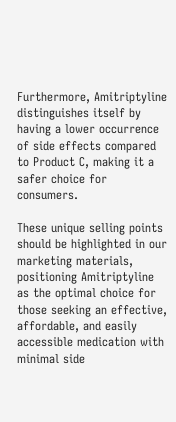Furthermore, Amitriptyline distinguishes itself by having a lower occurrence of side effects compared to Product C, making it a safer choice for consumers.

These unique selling points should be highlighted in our marketing materials, positioning Amitriptyline as the optimal choice for those seeking an effective, affordable, and easily accessible medication with minimal side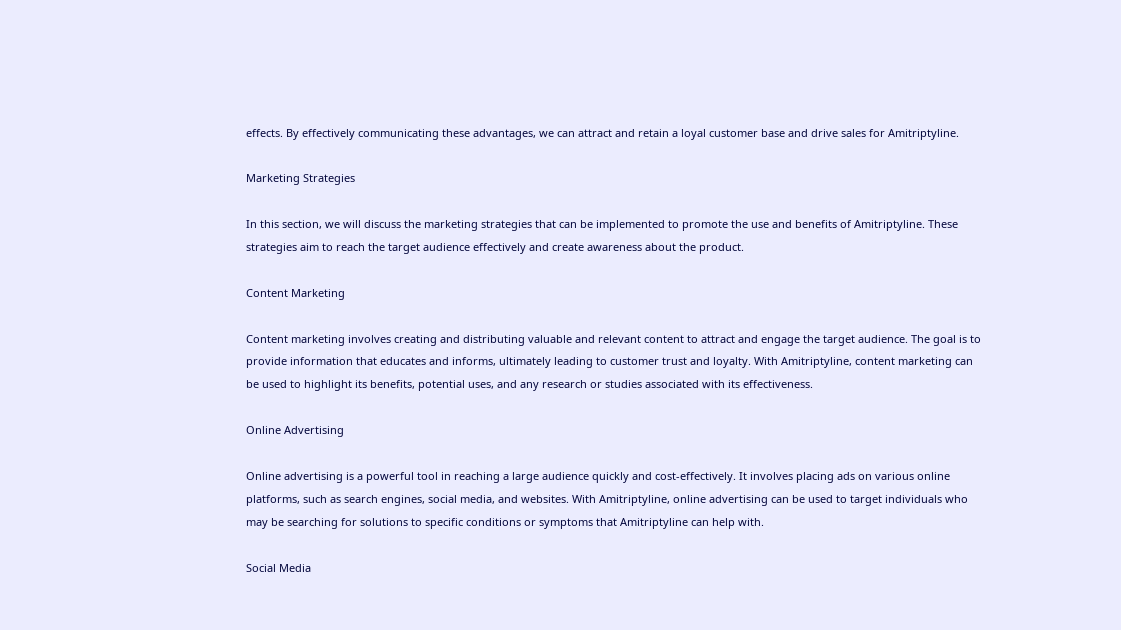effects. By effectively communicating these advantages, we can attract and retain a loyal customer base and drive sales for Amitriptyline.

Marketing Strategies

In this section, we will discuss the marketing strategies that can be implemented to promote the use and benefits of Amitriptyline. These strategies aim to reach the target audience effectively and create awareness about the product.

Content Marketing

Content marketing involves creating and distributing valuable and relevant content to attract and engage the target audience. The goal is to provide information that educates and informs, ultimately leading to customer trust and loyalty. With Amitriptyline, content marketing can be used to highlight its benefits, potential uses, and any research or studies associated with its effectiveness.

Online Advertising

Online advertising is a powerful tool in reaching a large audience quickly and cost-effectively. It involves placing ads on various online platforms, such as search engines, social media, and websites. With Amitriptyline, online advertising can be used to target individuals who may be searching for solutions to specific conditions or symptoms that Amitriptyline can help with.

Social Media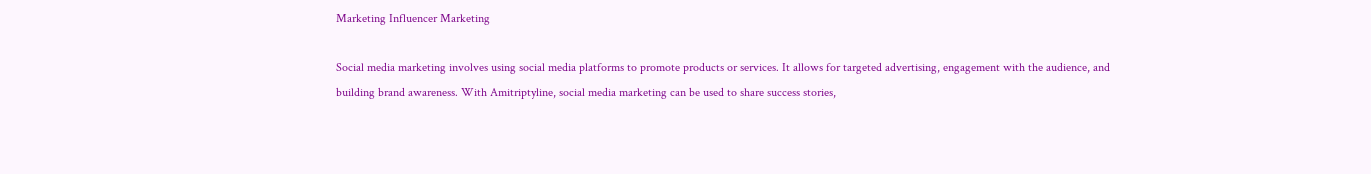Marketing Influencer Marketing

Social media marketing involves using social media platforms to promote products or services. It allows for targeted advertising, engagement with the audience, and building brand awareness. With Amitriptyline, social media marketing can be used to share success stories,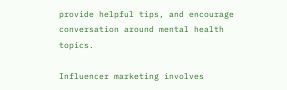provide helpful tips, and encourage conversation around mental health topics.

Influencer marketing involves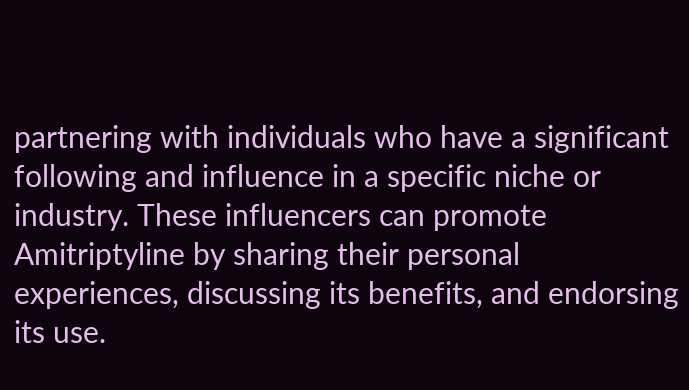partnering with individuals who have a significant following and influence in a specific niche or industry. These influencers can promote Amitriptyline by sharing their personal experiences, discussing its benefits, and endorsing its use.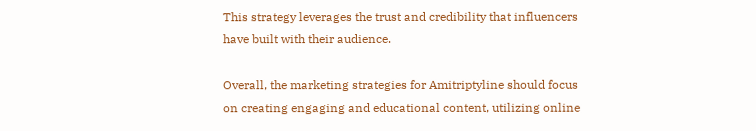This strategy leverages the trust and credibility that influencers have built with their audience.

Overall, the marketing strategies for Amitriptyline should focus on creating engaging and educational content, utilizing online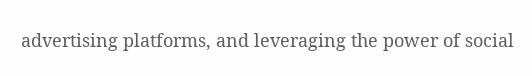advertising platforms, and leveraging the power of social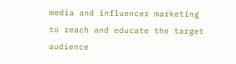media and influencer marketing to reach and educate the target audience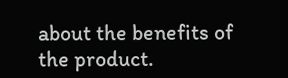about the benefits of the product.